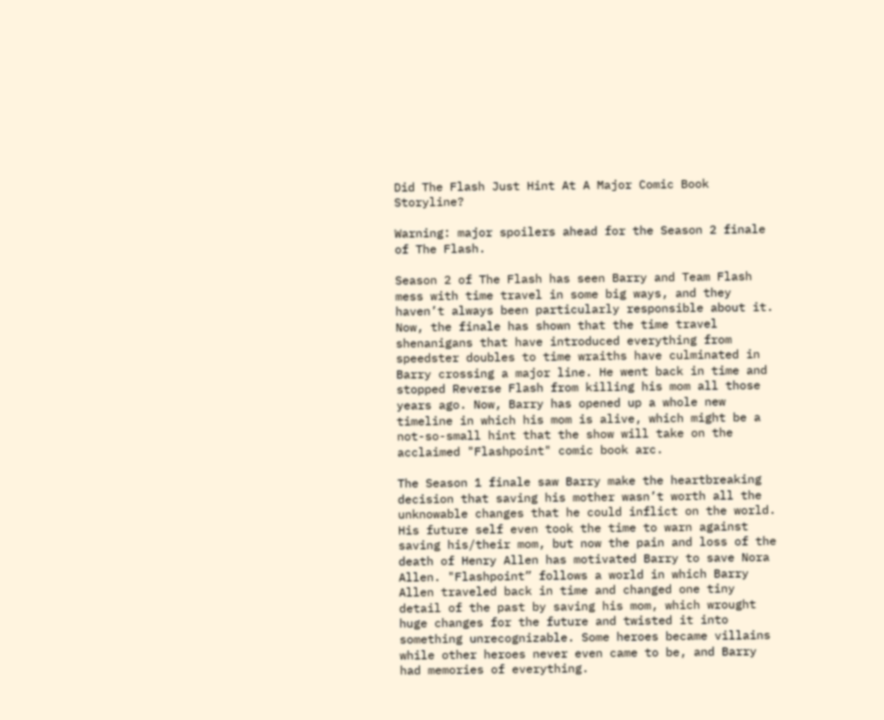Did The Flash Just Hint At A Major Comic Book Storyline?

Warning: major spoilers ahead for the Season 2 finale of The Flash.

Season 2 of The Flash has seen Barry and Team Flash mess with time travel in some big ways, and they haven’t always been particularly responsible about it. Now, the finale has shown that the time travel shenanigans that have introduced everything from speedster doubles to time wraiths have culminated in Barry crossing a major line. He went back in time and stopped Reverse Flash from killing his mom all those years ago. Now, Barry has opened up a whole new timeline in which his mom is alive, which might be a not-so-small hint that the show will take on the acclaimed "Flashpoint" comic book arc.

The Season 1 finale saw Barry make the heartbreaking decision that saving his mother wasn’t worth all the unknowable changes that he could inflict on the world. His future self even took the time to warn against saving his/their mom, but now the pain and loss of the death of Henry Allen has motivated Barry to save Nora Allen. "Flashpoint” follows a world in which Barry Allen traveled back in time and changed one tiny detail of the past by saving his mom, which wrought huge changes for the future and twisted it into something unrecognizable. Some heroes became villains while other heroes never even came to be, and Barry had memories of everything.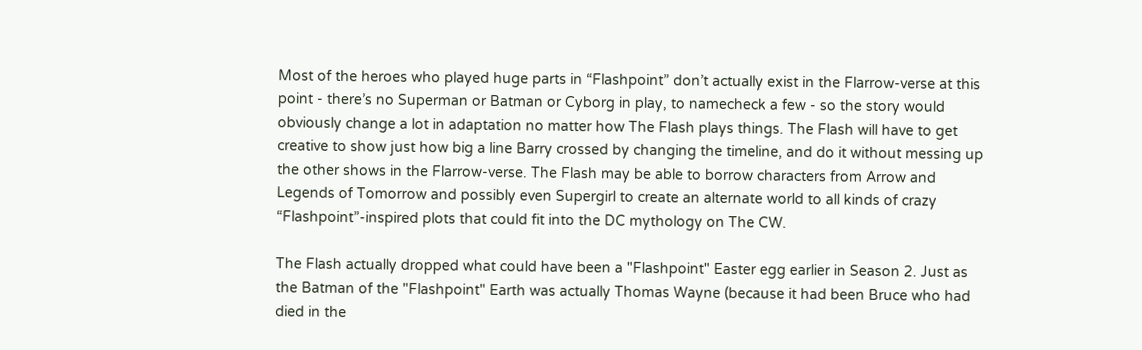Most of the heroes who played huge parts in “Flashpoint” don’t actually exist in the Flarrow-verse at this point - there’s no Superman or Batman or Cyborg in play, to namecheck a few - so the story would obviously change a lot in adaptation no matter how The Flash plays things. The Flash will have to get creative to show just how big a line Barry crossed by changing the timeline, and do it without messing up the other shows in the Flarrow-verse. The Flash may be able to borrow characters from Arrow and Legends of Tomorrow and possibly even Supergirl to create an alternate world to all kinds of crazy “Flashpoint”-inspired plots that could fit into the DC mythology on The CW.

The Flash actually dropped what could have been a "Flashpoint" Easter egg earlier in Season 2. Just as the Batman of the "Flashpoint" Earth was actually Thomas Wayne (because it had been Bruce who had died in the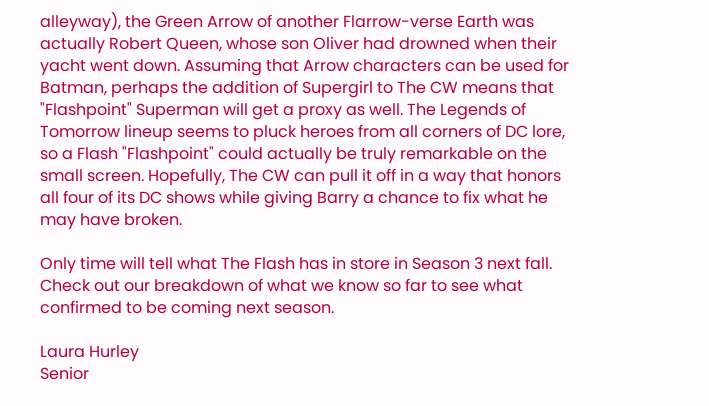alleyway), the Green Arrow of another Flarrow-verse Earth was actually Robert Queen, whose son Oliver had drowned when their yacht went down. Assuming that Arrow characters can be used for Batman, perhaps the addition of Supergirl to The CW means that "Flashpoint" Superman will get a proxy as well. The Legends of Tomorrow lineup seems to pluck heroes from all corners of DC lore, so a Flash "Flashpoint" could actually be truly remarkable on the small screen. Hopefully, The CW can pull it off in a way that honors all four of its DC shows while giving Barry a chance to fix what he may have broken.

Only time will tell what The Flash has in store in Season 3 next fall. Check out our breakdown of what we know so far to see what confirmed to be coming next season.

Laura Hurley
Senior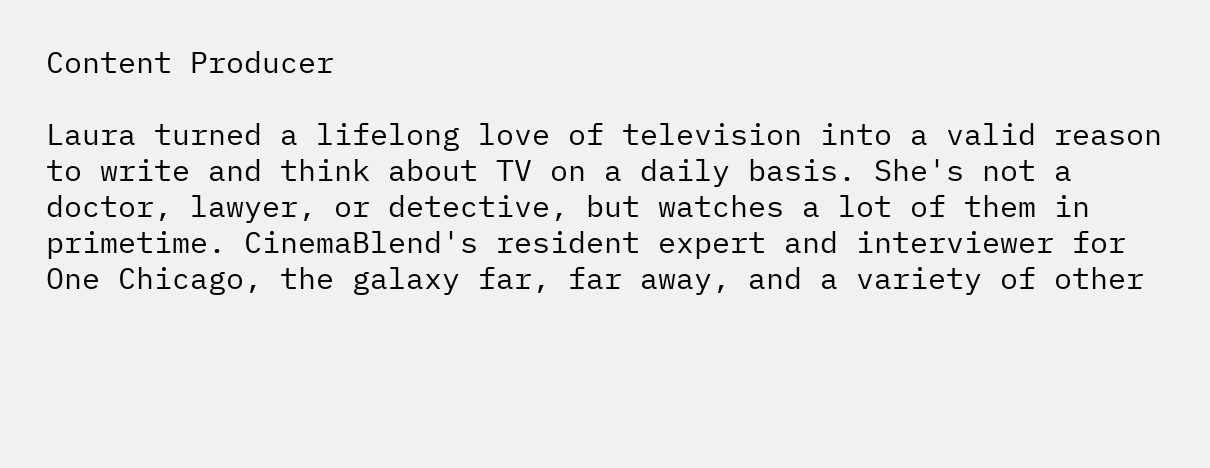Content Producer

Laura turned a lifelong love of television into a valid reason to write and think about TV on a daily basis. She's not a doctor, lawyer, or detective, but watches a lot of them in primetime. CinemaBlend's resident expert and interviewer for One Chicago, the galaxy far, far away, and a variety of other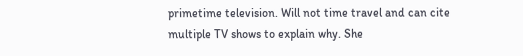primetime television. Will not time travel and can cite multiple TV shows to explain why. She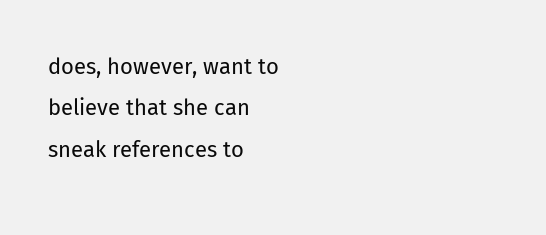does, however, want to believe that she can sneak references to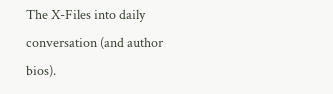The X-Files into daily conversation (and author bios).